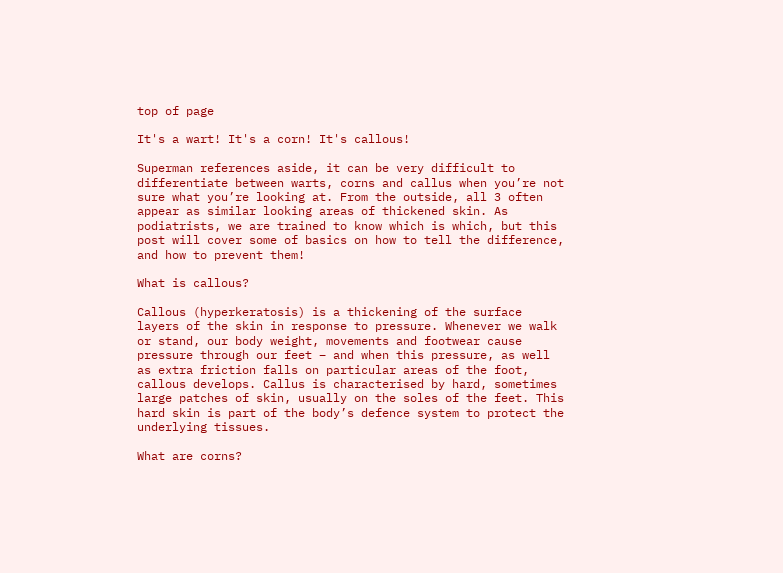top of page

It's a wart! It's a corn! It's callous!

Superman references aside, it can be very difficult to differentiate between warts, corns and callus when you’re not sure what you’re looking at. From the outside, all 3 often appear as similar looking areas of thickened skin. As podiatrists, we are trained to know which is which, but this post will cover some of basics on how to tell the difference, and how to prevent them!

What is callous?

Callous (hyperkeratosis) is a thickening of the surface layers of the skin in response to pressure. Whenever we walk or stand, our body weight, movements and footwear cause pressure through our feet – and when this pressure, as well as extra friction falls on particular areas of the foot, callous develops. Callus is characterised by hard, sometimes large patches of skin, usually on the soles of the feet. This hard skin is part of the body’s defence system to protect the underlying tissues.

What are corns?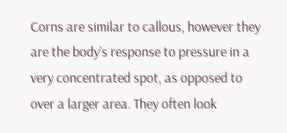Corns are similar to callous, however they are the body’s response to pressure in a very concentrated spot, as opposed to over a larger area. They often look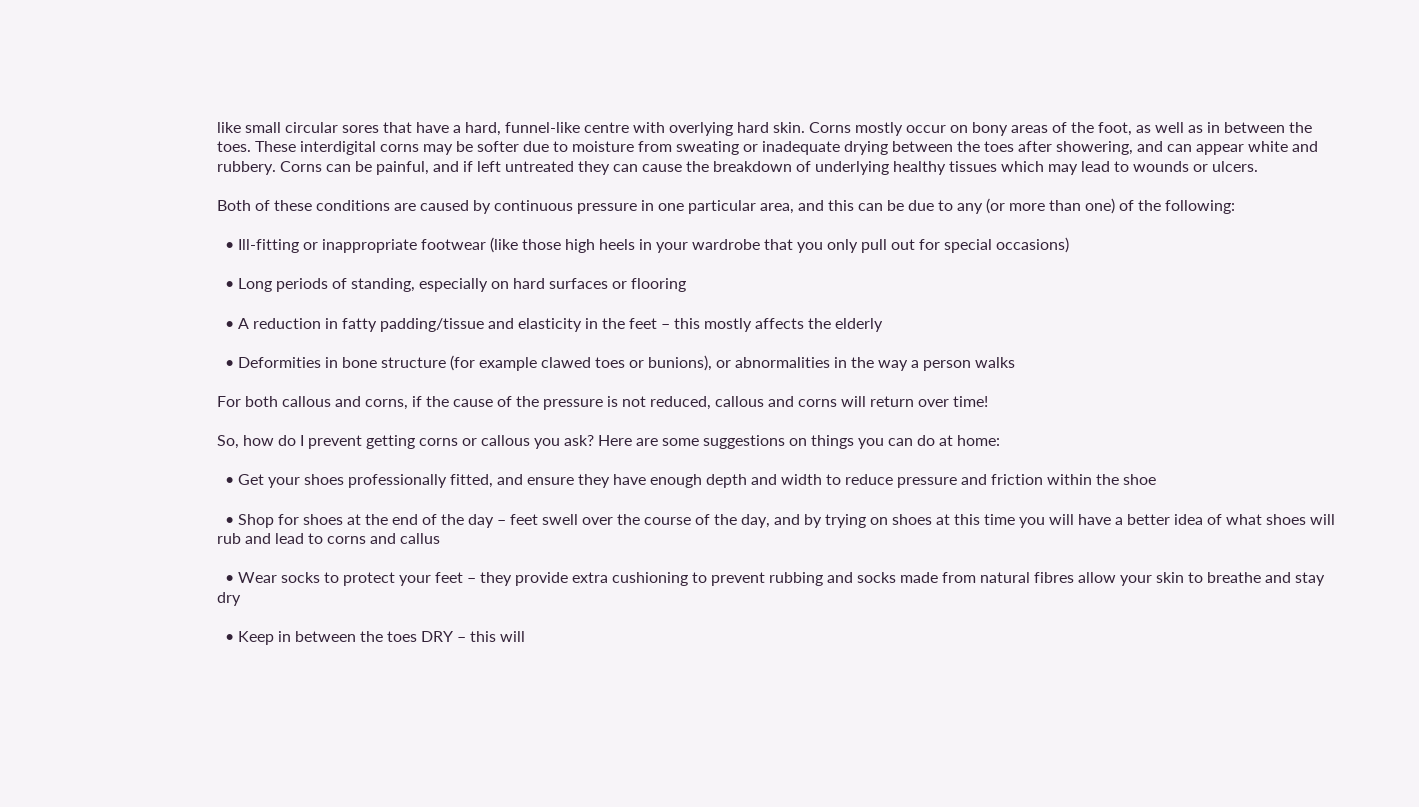like small circular sores that have a hard, funnel-like centre with overlying hard skin. Corns mostly occur on bony areas of the foot, as well as in between the toes. These interdigital corns may be softer due to moisture from sweating or inadequate drying between the toes after showering, and can appear white and rubbery. Corns can be painful, and if left untreated they can cause the breakdown of underlying healthy tissues which may lead to wounds or ulcers.

Both of these conditions are caused by continuous pressure in one particular area, and this can be due to any (or more than one) of the following:

  • Ill-fitting or inappropriate footwear (like those high heels in your wardrobe that you only pull out for special occasions)

  • Long periods of standing, especially on hard surfaces or flooring

  • A reduction in fatty padding/tissue and elasticity in the feet – this mostly affects the elderly

  • Deformities in bone structure (for example clawed toes or bunions), or abnormalities in the way a person walks

For both callous and corns, if the cause of the pressure is not reduced, callous and corns will return over time!

So, how do I prevent getting corns or callous you ask? Here are some suggestions on things you can do at home:

  • Get your shoes professionally fitted, and ensure they have enough depth and width to reduce pressure and friction within the shoe

  • Shop for shoes at the end of the day – feet swell over the course of the day, and by trying on shoes at this time you will have a better idea of what shoes will rub and lead to corns and callus

  • Wear socks to protect your feet – they provide extra cushioning to prevent rubbing and socks made from natural fibres allow your skin to breathe and stay dry

  • Keep in between the toes DRY – this will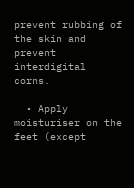prevent rubbing of the skin and prevent interdigital corns.

  • Apply moisturiser on the feet (except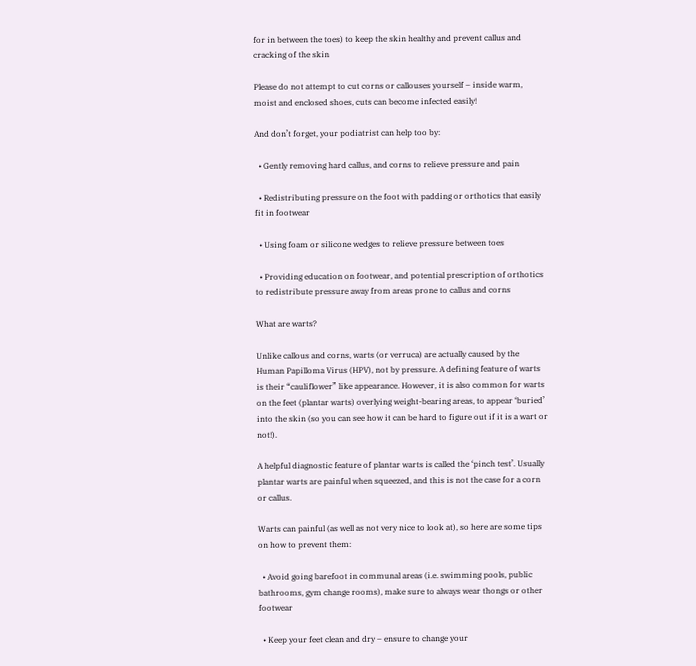for in between the toes) to keep the skin healthy and prevent callus and cracking of the skin

Please do not attempt to cut corns or callouses yourself – inside warm, moist and enclosed shoes, cuts can become infected easily!

And don’t forget, your podiatrist can help too by:

  • Gently removing hard callus, and corns to relieve pressure and pain

  • Redistributing pressure on the foot with padding or orthotics that easily fit in footwear

  • Using foam or silicone wedges to relieve pressure between toes

  • Providing education on footwear, and potential prescription of orthotics to redistribute pressure away from areas prone to callus and corns

What are warts?

Unlike callous and corns, warts (or verruca) are actually caused by the Human Papilloma Virus (HPV), not by pressure. A defining feature of warts is their “cauliflower” like appearance. However, it is also common for warts on the feet (plantar warts) overlying weight-bearing areas, to appear ‘buried’ into the skin (so you can see how it can be hard to figure out if it is a wart or not!).

A helpful diagnostic feature of plantar warts is called the ‘pinch test’. Usually plantar warts are painful when squeezed, and this is not the case for a corn or callus.

Warts can painful (as well as not very nice to look at), so here are some tips on how to prevent them:

  • Avoid going barefoot in communal areas (i.e. swimming pools, public bathrooms, gym change rooms), make sure to always wear thongs or other footwear

  • Keep your feet clean and dry – ensure to change your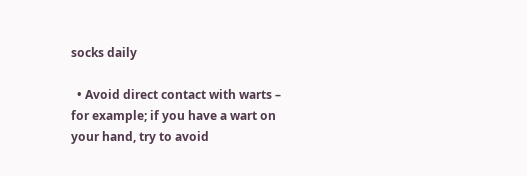socks daily

  • Avoid direct contact with warts – for example; if you have a wart on your hand, try to avoid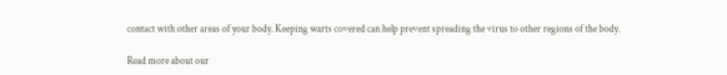contact with other areas of your body. Keeping warts covered can help prevent spreading the virus to other regions of the body.

Read more about our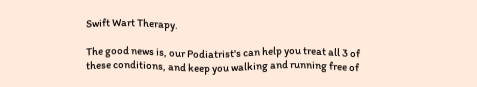Swift Wart Therapy.

The good news is, our Podiatrist's can help you treat all 3 of these conditions, and keep you walking and running free of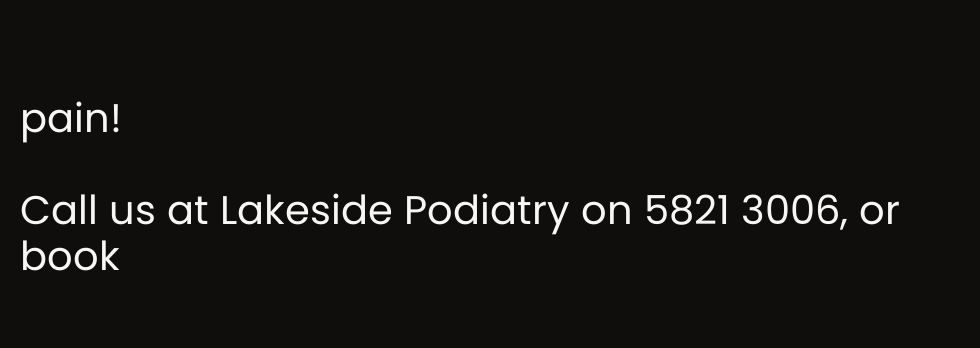pain!

Call us at Lakeside Podiatry on 5821 3006, or book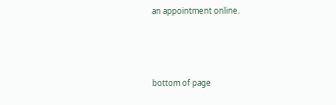an appointment online.



bottom of page